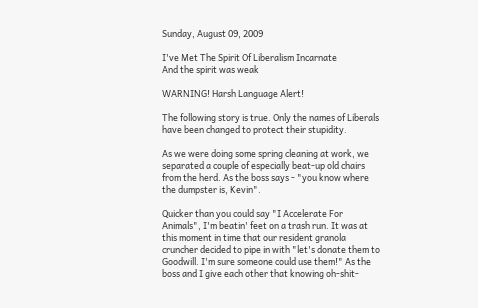Sunday, August 09, 2009

I've Met The Spirit Of Liberalism Incarnate
And the spirit was weak

WARNING! Harsh Language Alert!

The following story is true. Only the names of Liberals have been changed to protect their stupidity.

As we were doing some spring cleaning at work, we separated a couple of especially beat-up old chairs from the herd. As the boss says - "you know where the dumpster is, Kevin".

Quicker than you could say "I Accelerate For Animals", I'm beatin' feet on a trash run. It was at this moment in time that our resident granola cruncher decided to pipe in with "let's donate them to Goodwill. I'm sure someone could use them!" As the boss and I give each other that knowing oh-shit-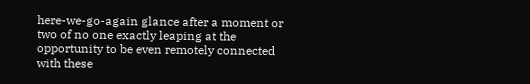here-we-go-again glance after a moment or two of no one exactly leaping at the opportunity to be even remotely connected with these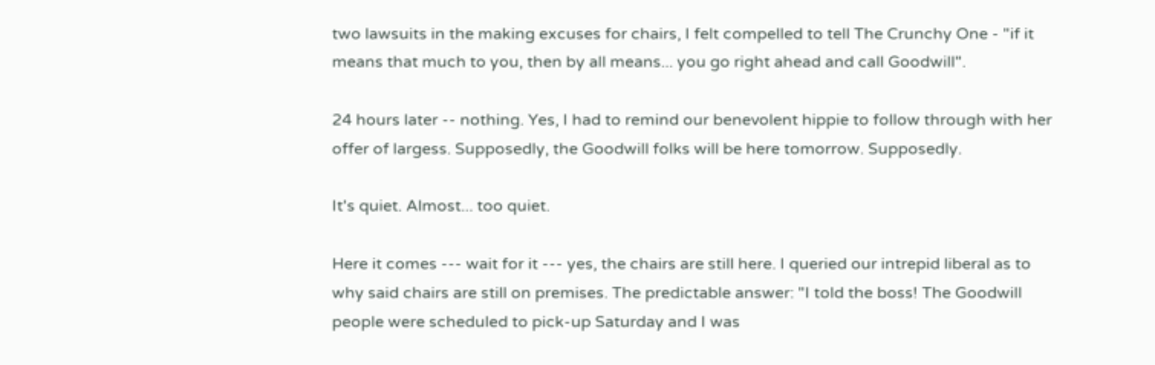two lawsuits in the making excuses for chairs, I felt compelled to tell The Crunchy One - "if it means that much to you, then by all means... you go right ahead and call Goodwill".

24 hours later -- nothing. Yes, I had to remind our benevolent hippie to follow through with her offer of largess. Supposedly, the Goodwill folks will be here tomorrow. Supposedly.

It's quiet. Almost... too quiet.

Here it comes --- wait for it --- yes, the chairs are still here. I queried our intrepid liberal as to why said chairs are still on premises. The predictable answer: "I told the boss! The Goodwill people were scheduled to pick-up Saturday and I was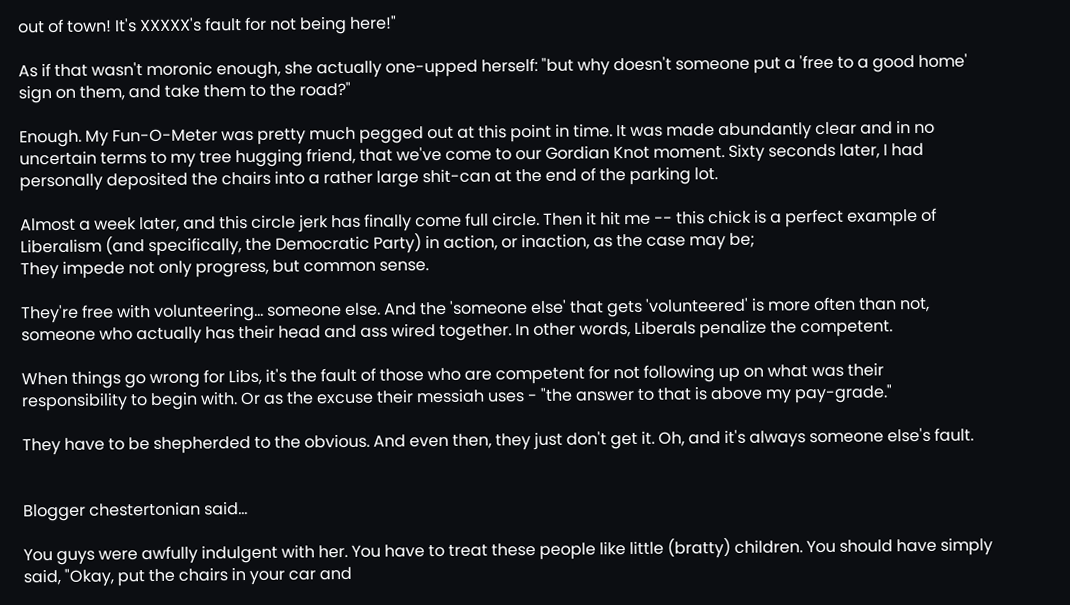out of town! It's XXXXX's fault for not being here!"

As if that wasn't moronic enough, she actually one-upped herself: "but why doesn't someone put a 'free to a good home' sign on them, and take them to the road?"

Enough. My Fun-O-Meter was pretty much pegged out at this point in time. It was made abundantly clear and in no uncertain terms to my tree hugging friend, that we've come to our Gordian Knot moment. Sixty seconds later, I had personally deposited the chairs into a rather large shit-can at the end of the parking lot.

Almost a week later, and this circle jerk has finally come full circle. Then it hit me -- this chick is a perfect example of Liberalism (and specifically, the Democratic Party) in action, or inaction, as the case may be;
They impede not only progress, but common sense.

They're free with volunteering... someone else. And the 'someone else' that gets 'volunteered' is more often than not, someone who actually has their head and ass wired together. In other words, Liberals penalize the competent.

When things go wrong for Libs, it's the fault of those who are competent for not following up on what was their responsibility to begin with. Or as the excuse their messiah uses - "the answer to that is above my pay-grade."

They have to be shepherded to the obvious. And even then, they just don't get it. Oh, and it's always someone else's fault.


Blogger chestertonian said...

You guys were awfully indulgent with her. You have to treat these people like little (bratty) children. You should have simply said, "Okay, put the chairs in your car and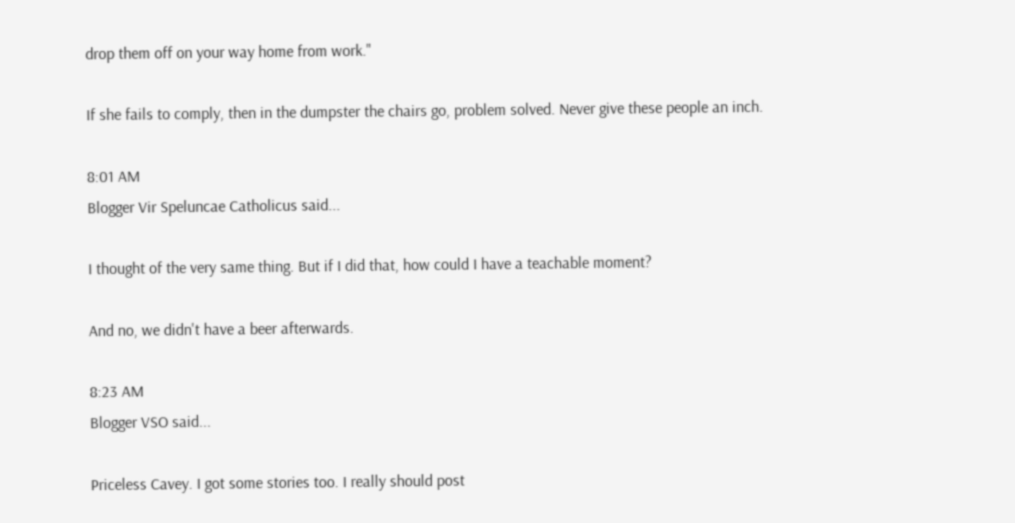drop them off on your way home from work."

If she fails to comply, then in the dumpster the chairs go, problem solved. Never give these people an inch.

8:01 AM
Blogger Vir Speluncae Catholicus said...

I thought of the very same thing. But if I did that, how could I have a teachable moment?

And no, we didn't have a beer afterwards.

8:23 AM
Blogger VSO said...

Priceless Cavey. I got some stories too. I really should post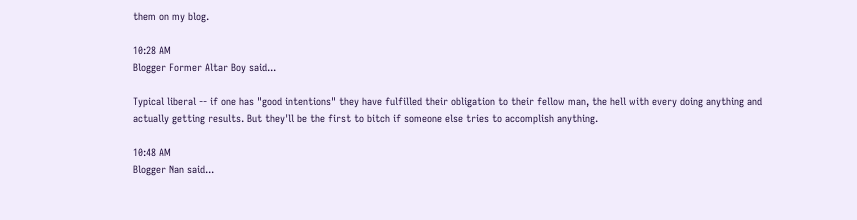them on my blog.

10:28 AM
Blogger Former Altar Boy said...

Typical liberal -- if one has "good intentions" they have fulfilled their obligation to their fellow man, the hell with every doing anything and actually getting results. But they'll be the first to bitch if someone else tries to accomplish anything.

10:48 AM
Blogger Nan said...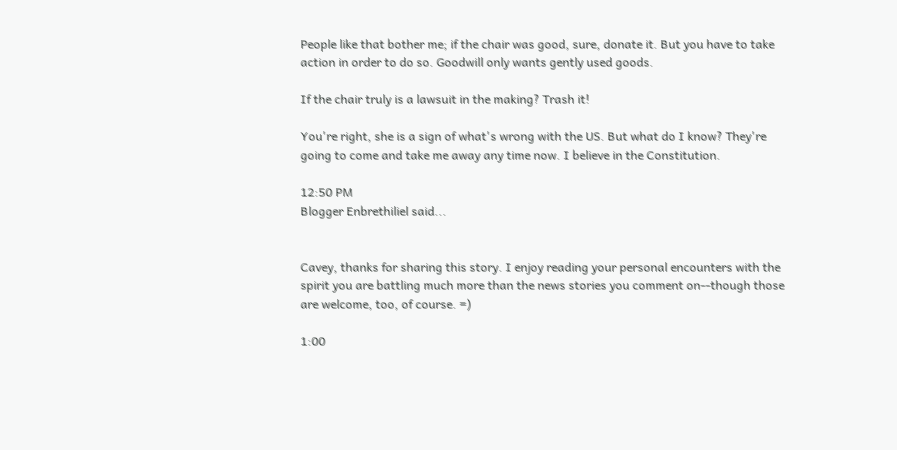People like that bother me; if the chair was good, sure, donate it. But you have to take action in order to do so. Goodwill only wants gently used goods.

If the chair truly is a lawsuit in the making? Trash it!

You're right, she is a sign of what's wrong with the US. But what do I know? They're going to come and take me away any time now. I believe in the Constitution.

12:50 PM
Blogger Enbrethiliel said...


Cavey, thanks for sharing this story. I enjoy reading your personal encounters with the spirit you are battling much more than the news stories you comment on--though those are welcome, too, of course. =)

1:00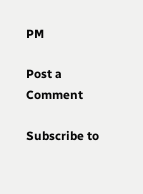PM

Post a Comment

Subscribe to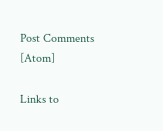Post Comments [Atom]

Links to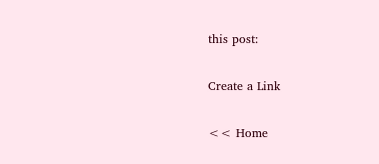this post:

Create a Link

<< Home